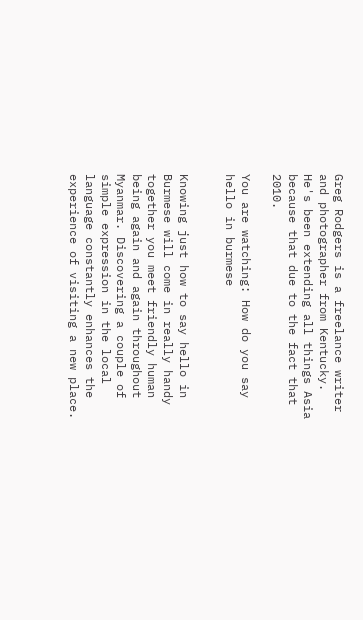Greg Rodgers is a freelance writer and photographer from Kentucky. He's been extending all things Asia because that due to the fact that 2010.

You are watching: How do you say hello in burmese


Knowing just how to say hello in Burmese will come in really handy together you meet friendly human being again and again throughout Myanmar. Discovering a couple of simple expression in the local language constantly enhances the experience of visiting a new place.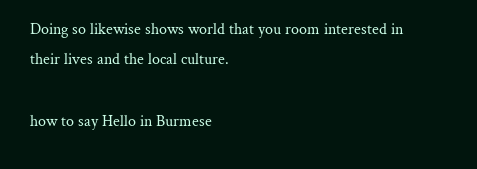Doing so likewise shows world that you room interested in their lives and the local culture.

how to say Hello in Burmese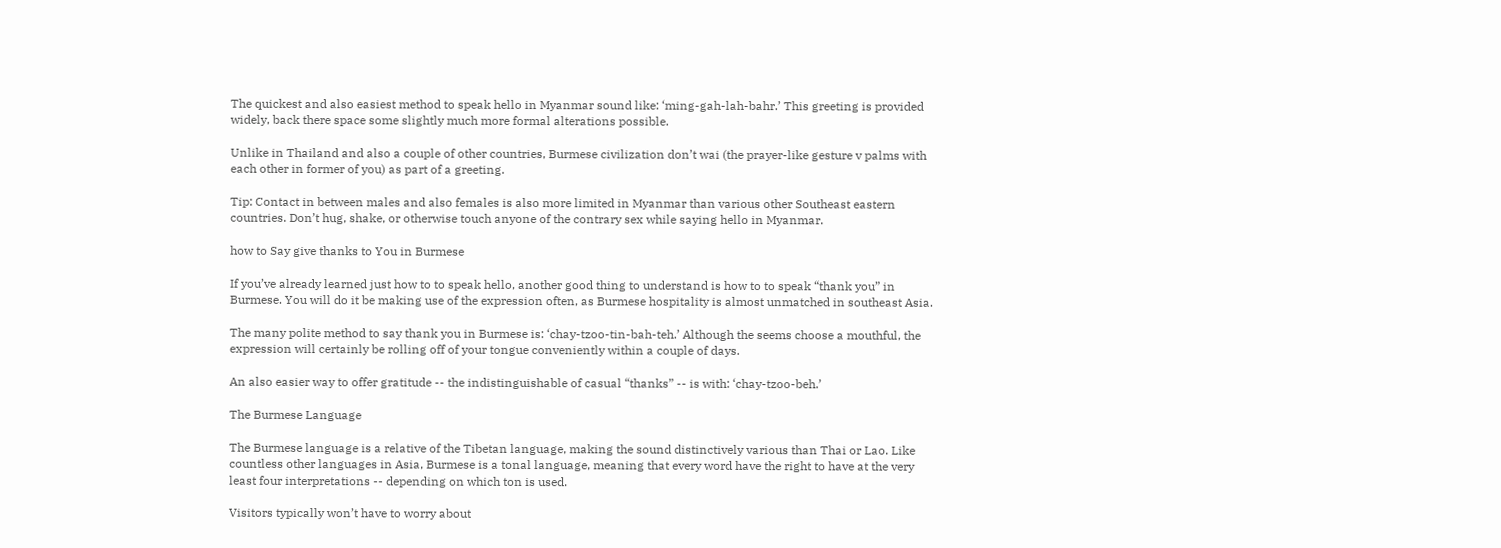The quickest and also easiest method to speak hello in Myanmar sound like: ‘ming-gah-lah-bahr.’ This greeting is provided widely, back there space some slightly much more formal alterations possible.

Unlike in Thailand and also a couple of other countries, Burmese civilization don’t wai (the prayer-like gesture v palms with each other in former of you) as part of a greeting.

Tip: Contact in between males and also females is also more limited in Myanmar than various other Southeast eastern countries. Don’t hug, shake, or otherwise touch anyone of the contrary sex while saying hello in Myanmar.

how to Say give thanks to You in Burmese

If you’ve already learned just how to to speak hello, another good thing to understand is how to to speak “thank you” in Burmese. You will do it be making use of the expression often, as Burmese hospitality is almost unmatched in southeast Asia.

The many polite method to say thank you in Burmese is: ‘chay-tzoo-tin-bah-teh.’ Although the seems choose a mouthful, the expression will certainly be rolling off of your tongue conveniently within a couple of days.

An also easier way to offer gratitude -- the indistinguishable of casual “thanks” -- is with: ‘chay-tzoo-beh.’

The Burmese Language

The Burmese language is a relative of the Tibetan language, making the sound distinctively various than Thai or Lao. Like countless other languages in Asia, Burmese is a tonal language, meaning that every word have the right to have at the very least four interpretations -- depending on which ton is used.

Visitors typically won’t have to worry about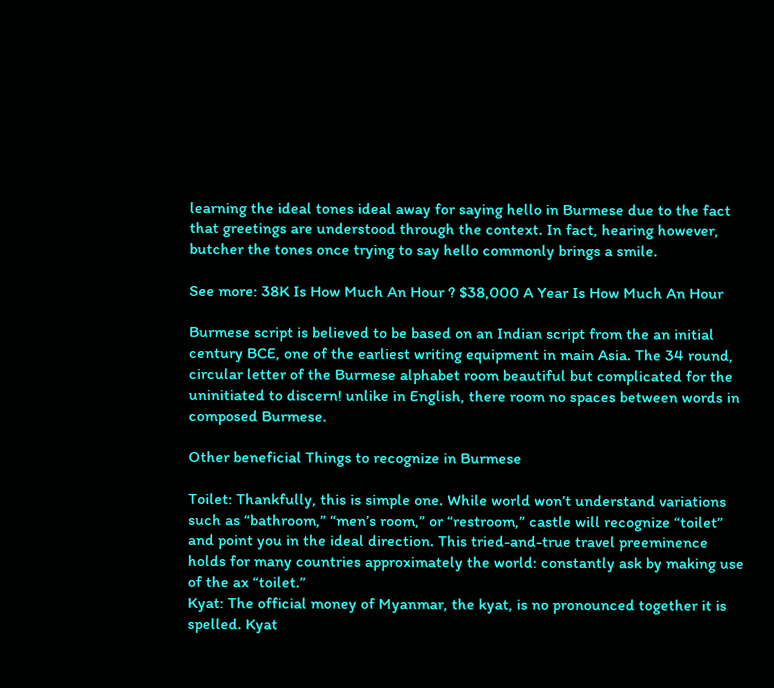learning the ideal tones ideal away for saying hello in Burmese due to the fact that greetings are understood through the context. In fact, hearing however, butcher the tones once trying to say hello commonly brings a smile.

See more: 38K Is How Much An Hour ? $38,000 A Year Is How Much An Hour

Burmese script is believed to be based on an Indian script from the an initial century BCE, one of the earliest writing equipment in main Asia. The 34 round, circular letter of the Burmese alphabet room beautiful but complicated for the uninitiated to discern! unlike in English, there room no spaces between words in composed Burmese.

Other beneficial Things to recognize in Burmese

Toilet: Thankfully, this is simple one. While world won’t understand variations such as “bathroom,” “men’s room,” or “restroom,” castle will recognize “toilet” and point you in the ideal direction. This tried-and-true travel preeminence holds for many countries approximately the world: constantly ask by making use of the ax “toilet.”
Kyat: The official money of Myanmar, the kyat, is no pronounced together it is spelled. Kyat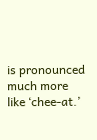is pronounced much more like ‘chee-at.’